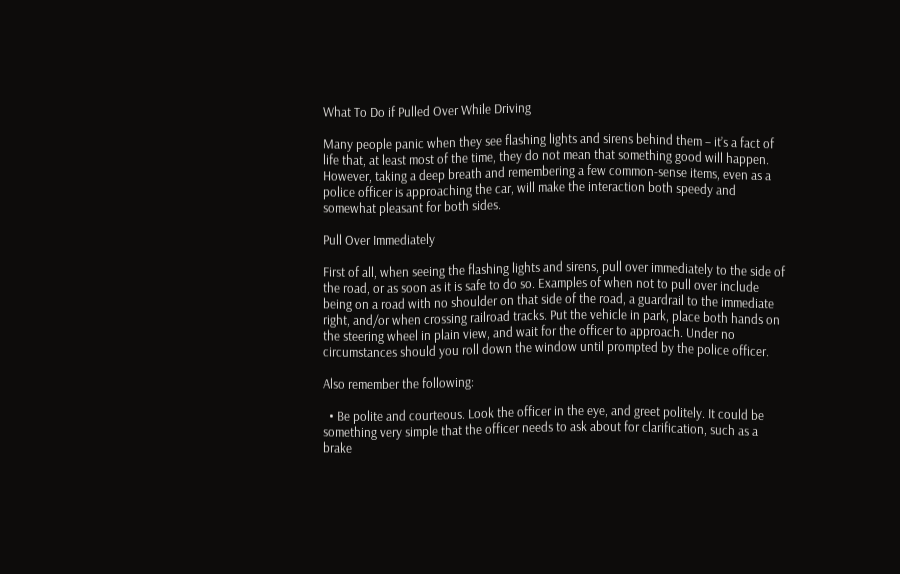What To Do if Pulled Over While Driving

Many people panic when they see flashing lights and sirens behind them – it’s a fact of life that, at least most of the time, they do not mean that something good will happen. However, taking a deep breath and remembering a few common-sense items, even as a police officer is approaching the car, will make the interaction both speedy and somewhat pleasant for both sides.

Pull Over Immediately

First of all, when seeing the flashing lights and sirens, pull over immediately to the side of the road, or as soon as it is safe to do so. Examples of when not to pull over include being on a road with no shoulder on that side of the road, a guardrail to the immediate right, and/or when crossing railroad tracks. Put the vehicle in park, place both hands on the steering wheel in plain view, and wait for the officer to approach. Under no circumstances should you roll down the window until prompted by the police officer.

Also remember the following:

  • Be polite and courteous. Look the officer in the eye, and greet politely. It could be something very simple that the officer needs to ask about for clarification, such as a brake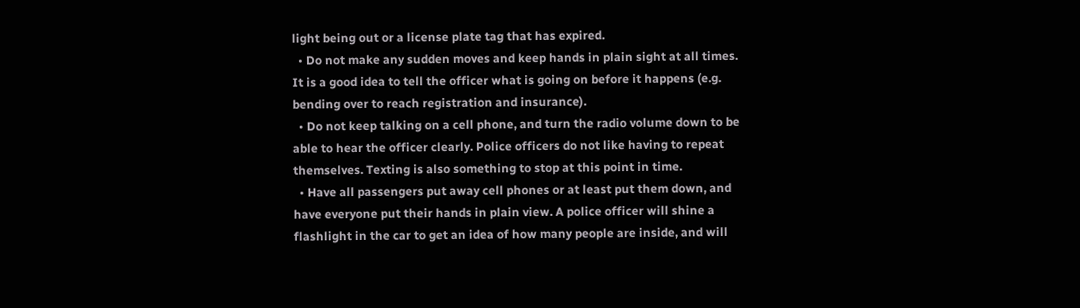light being out or a license plate tag that has expired.
  • Do not make any sudden moves and keep hands in plain sight at all times. It is a good idea to tell the officer what is going on before it happens (e.g. bending over to reach registration and insurance).
  • Do not keep talking on a cell phone, and turn the radio volume down to be able to hear the officer clearly. Police officers do not like having to repeat themselves. Texting is also something to stop at this point in time.
  • Have all passengers put away cell phones or at least put them down, and have everyone put their hands in plain view. A police officer will shine a flashlight in the car to get an idea of how many people are inside, and will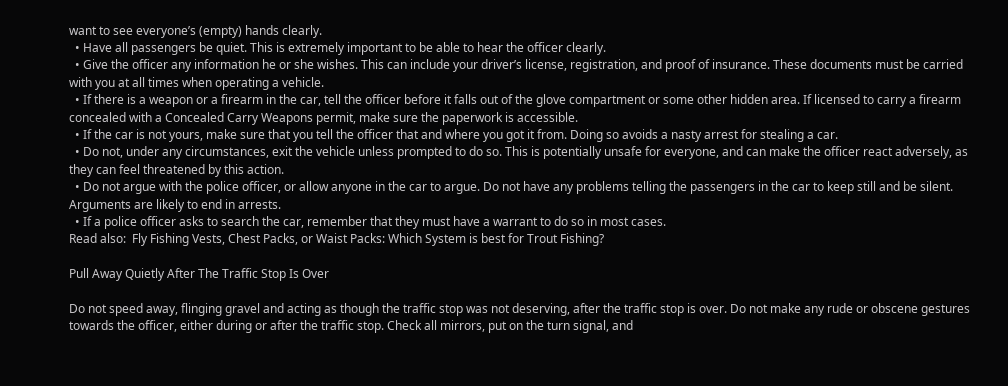want to see everyone’s (empty) hands clearly.
  • Have all passengers be quiet. This is extremely important to be able to hear the officer clearly.
  • Give the officer any information he or she wishes. This can include your driver’s license, registration, and proof of insurance. These documents must be carried with you at all times when operating a vehicle.
  • If there is a weapon or a firearm in the car, tell the officer before it falls out of the glove compartment or some other hidden area. If licensed to carry a firearm concealed with a Concealed Carry Weapons permit, make sure the paperwork is accessible.
  • If the car is not yours, make sure that you tell the officer that and where you got it from. Doing so avoids a nasty arrest for stealing a car.
  • Do not, under any circumstances, exit the vehicle unless prompted to do so. This is potentially unsafe for everyone, and can make the officer react adversely, as they can feel threatened by this action.
  • Do not argue with the police officer, or allow anyone in the car to argue. Do not have any problems telling the passengers in the car to keep still and be silent. Arguments are likely to end in arrests.
  • If a police officer asks to search the car, remember that they must have a warrant to do so in most cases.
Read also:  Fly Fishing Vests, Chest Packs, or Waist Packs: Which System is best for Trout Fishing?

Pull Away Quietly After The Traffic Stop Is Over

Do not speed away, flinging gravel and acting as though the traffic stop was not deserving, after the traffic stop is over. Do not make any rude or obscene gestures towards the officer, either during or after the traffic stop. Check all mirrors, put on the turn signal, and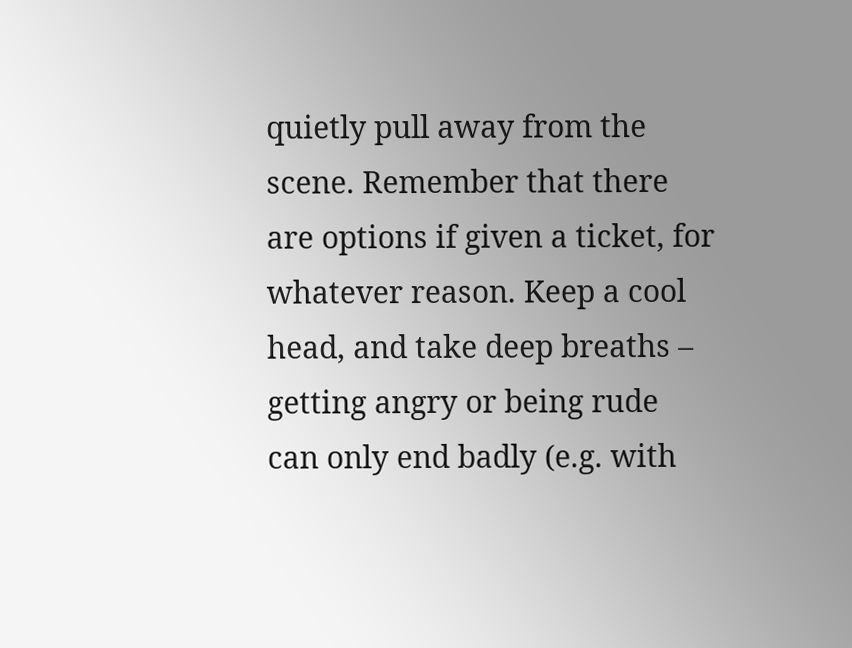quietly pull away from the scene. Remember that there are options if given a ticket, for whatever reason. Keep a cool head, and take deep breaths – getting angry or being rude can only end badly (e.g. with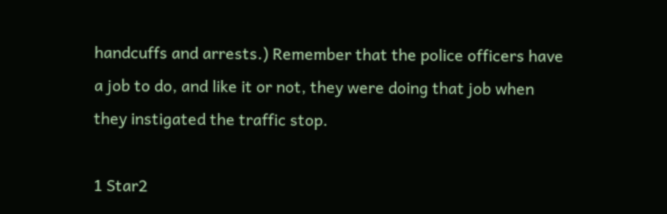handcuffs and arrests.) Remember that the police officers have a job to do, and like it or not, they were doing that job when they instigated the traffic stop.

1 Star2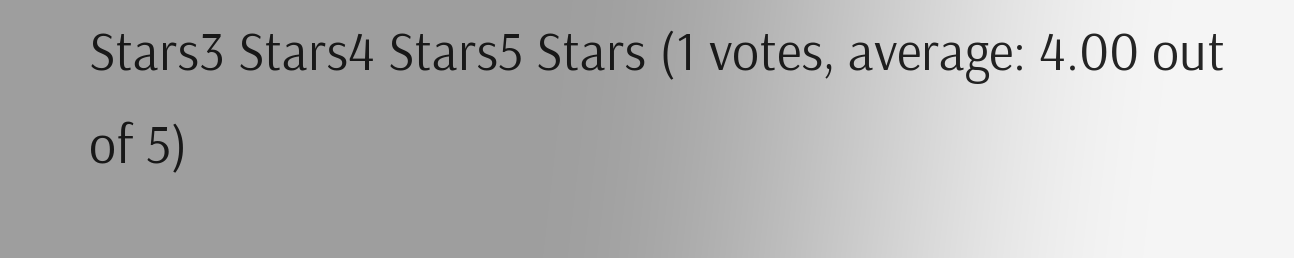Stars3 Stars4 Stars5 Stars (1 votes, average: 4.00 out of 5)